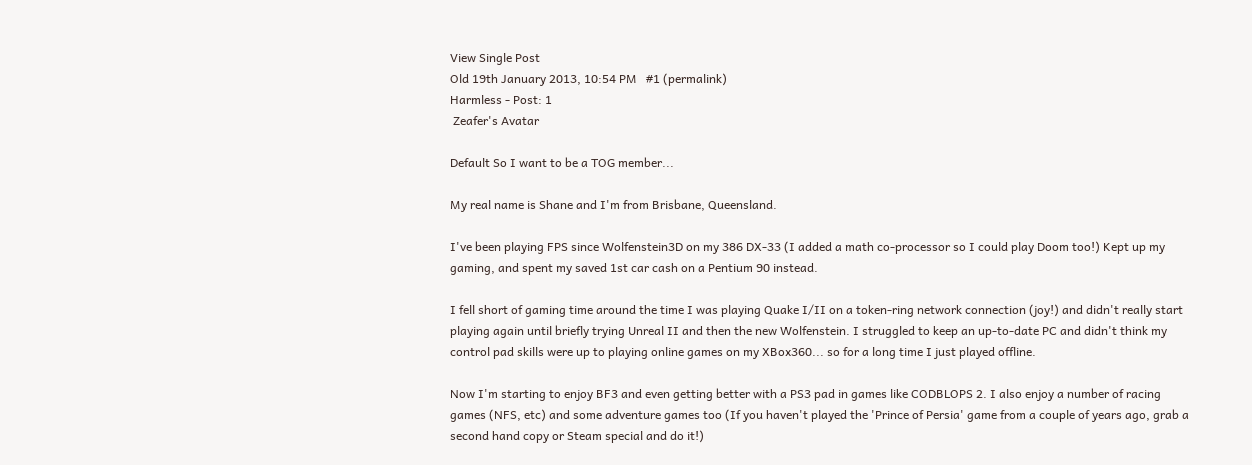View Single Post
Old 19th January 2013, 10:54 PM   #1 (permalink)
Harmless - Post: 1
 Zeafer's Avatar

Default So I want to be a TOG member...

My real name is Shane and I'm from Brisbane, Queensland.

I've been playing FPS since Wolfenstein3D on my 386 DX-33 (I added a math co-processor so I could play Doom too!) Kept up my gaming, and spent my saved 1st car cash on a Pentium 90 instead.

I fell short of gaming time around the time I was playing Quake I/II on a token-ring network connection (joy!) and didn't really start playing again until briefly trying Unreal II and then the new Wolfenstein. I struggled to keep an up-to-date PC and didn't think my control pad skills were up to playing online games on my XBox360... so for a long time I just played offline.

Now I'm starting to enjoy BF3 and even getting better with a PS3 pad in games like CODBLOPS 2. I also enjoy a number of racing games (NFS, etc) and some adventure games too (If you haven't played the 'Prince of Persia' game from a couple of years ago, grab a second hand copy or Steam special and do it!)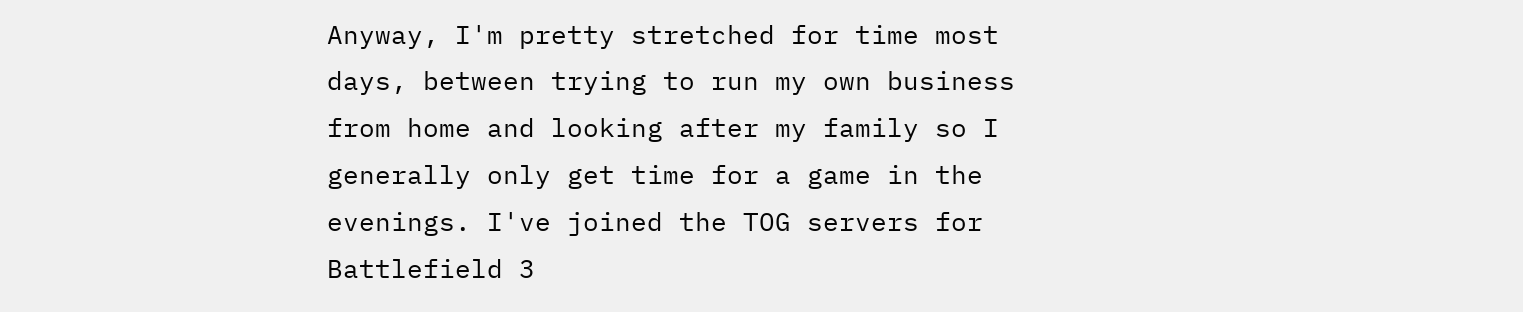Anyway, I'm pretty stretched for time most days, between trying to run my own business from home and looking after my family so I generally only get time for a game in the evenings. I've joined the TOG servers for Battlefield 3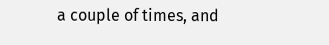a couple of times, and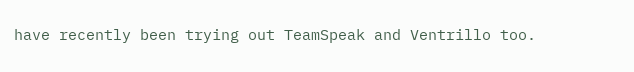have recently been trying out TeamSpeak and Ventrillo too.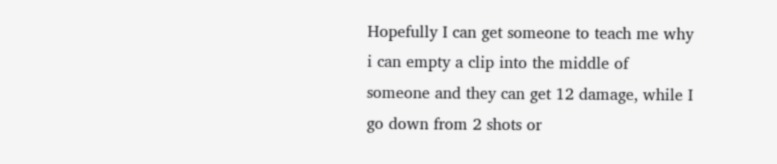Hopefully I can get someone to teach me why i can empty a clip into the middle of someone and they can get 12 damage, while I go down from 2 shots or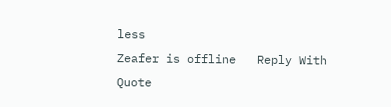less
Zeafer is offline   Reply With Quote